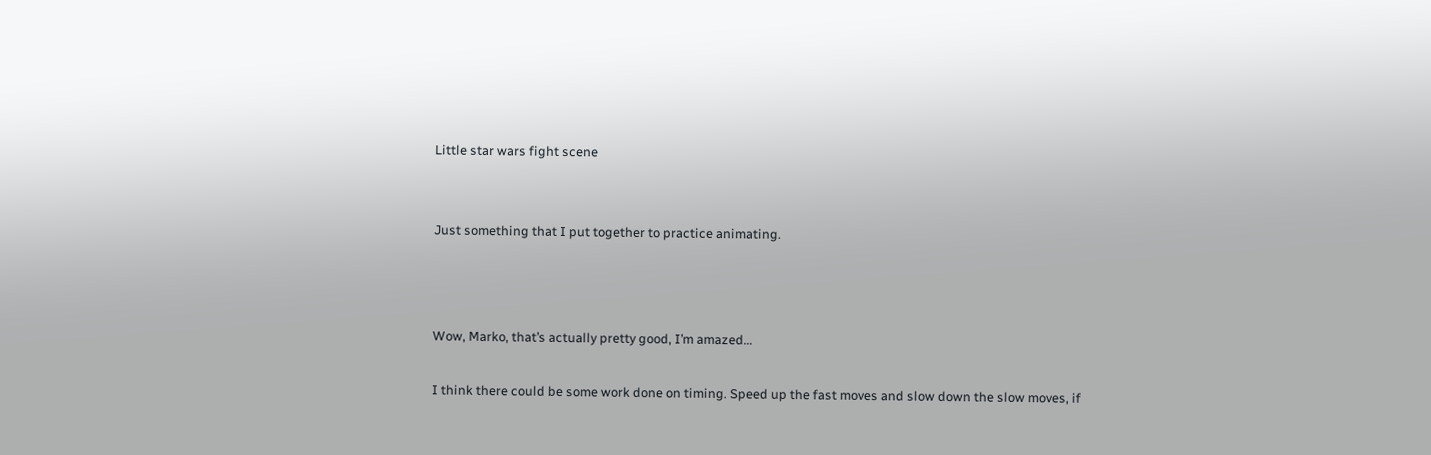Little star wars fight scene


Just something that I put together to practice animating.



Wow, Marko, that’s actually pretty good, I’m amazed…

I think there could be some work done on timing. Speed up the fast moves and slow down the slow moves, if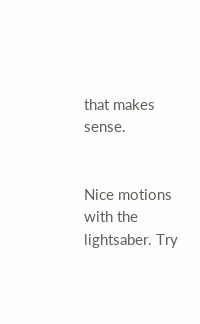that makes sense.


Nice motions with the lightsaber. Try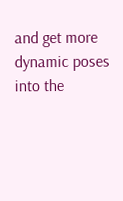and get more dynamic poses into the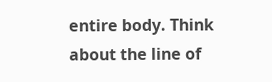entire body. Think about the line of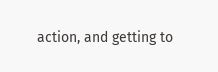action, and getting to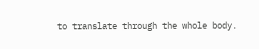to translate through the whole body.